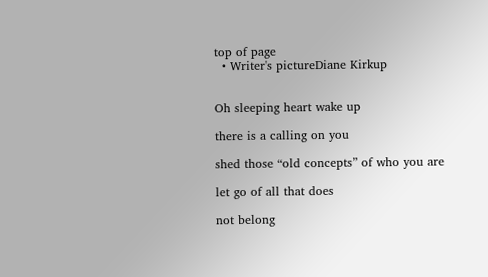top of page
  • Writer's pictureDiane Kirkup


Oh sleeping heart wake up

there is a calling on you

shed those “old concepts” of who you are

let go of all that does

not belong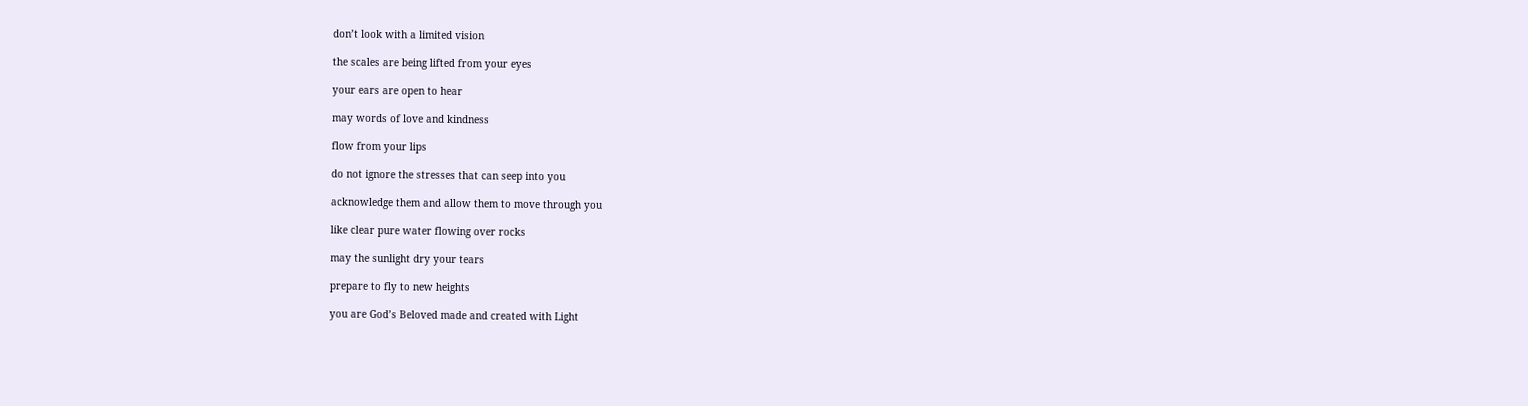don’t look with a limited vision

the scales are being lifted from your eyes

your ears are open to hear

may words of love and kindness

flow from your lips

do not ignore the stresses that can seep into you

acknowledge them and allow them to move through you

like clear pure water flowing over rocks

may the sunlight dry your tears

prepare to fly to new heights

you are God’s Beloved made and created with Light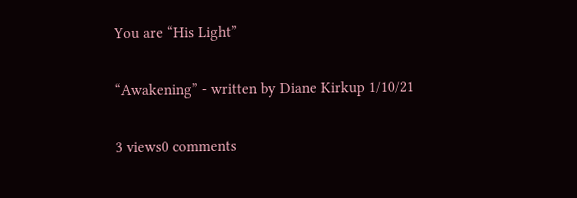You are “His Light”

“Awakening” - written by Diane Kirkup 1/10/21

3 views0 comments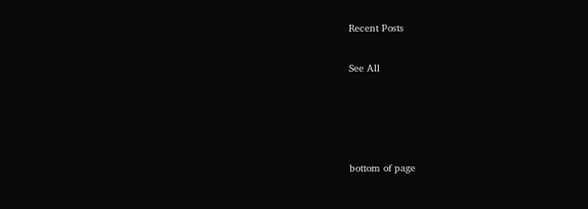Recent Posts

See All




bottom of page